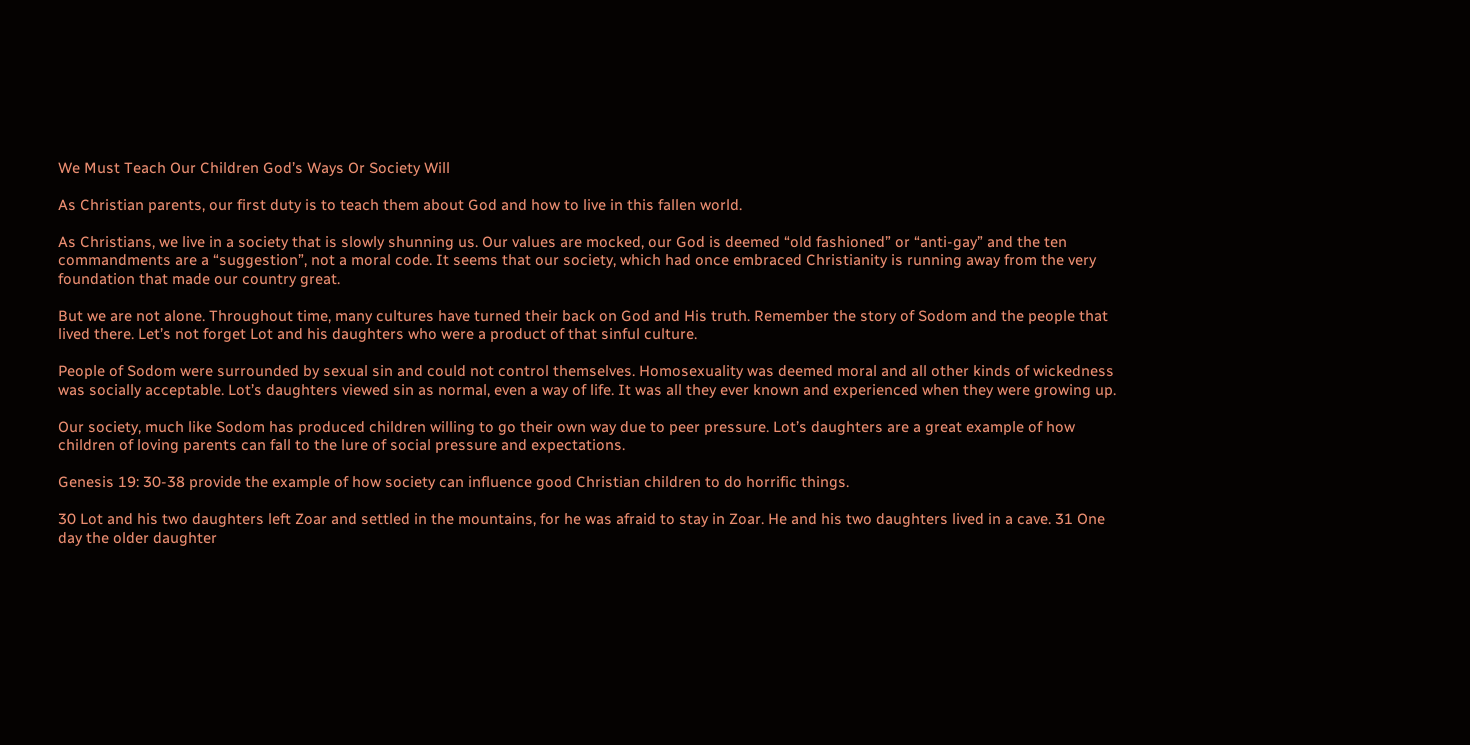We Must Teach Our Children God’s Ways Or Society Will

As Christian parents, our first duty is to teach them about God and how to live in this fallen world.

As Christians, we live in a society that is slowly shunning us. Our values are mocked, our God is deemed “old fashioned” or “anti-gay” and the ten commandments are a “suggestion”, not a moral code. It seems that our society, which had once embraced Christianity is running away from the very foundation that made our country great.

But we are not alone. Throughout time, many cultures have turned their back on God and His truth. Remember the story of Sodom and the people that lived there. Let’s not forget Lot and his daughters who were a product of that sinful culture.

People of Sodom were surrounded by sexual sin and could not control themselves. Homosexuality was deemed moral and all other kinds of wickedness was socially acceptable. Lot’s daughters viewed sin as normal, even a way of life. It was all they ever known and experienced when they were growing up.

Our society, much like Sodom has produced children willing to go their own way due to peer pressure. Lot’s daughters are a great example of how children of loving parents can fall to the lure of social pressure and expectations.

Genesis 19: 30-38 provide the example of how society can influence good Christian children to do horrific things.

30 Lot and his two daughters left Zoar and settled in the mountains, for he was afraid to stay in Zoar. He and his two daughters lived in a cave. 31 One day the older daughter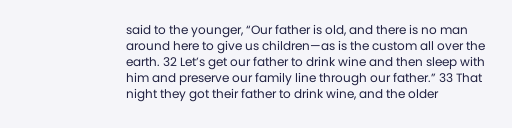said to the younger, “Our father is old, and there is no man around here to give us children—as is the custom all over the earth. 32 Let’s get our father to drink wine and then sleep with him and preserve our family line through our father.” 33 That night they got their father to drink wine, and the older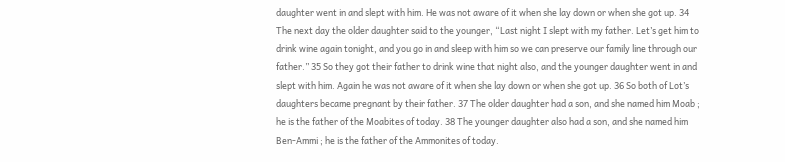daughter went in and slept with him. He was not aware of it when she lay down or when she got up. 34 The next day the older daughter said to the younger, “Last night I slept with my father. Let’s get him to drink wine again tonight, and you go in and sleep with him so we can preserve our family line through our father.” 35 So they got their father to drink wine that night also, and the younger daughter went in and slept with him. Again he was not aware of it when she lay down or when she got up. 36 So both of Lot’s daughters became pregnant by their father. 37 The older daughter had a son, and she named him Moab ; he is the father of the Moabites of today. 38 The younger daughter also had a son, and she named him Ben-Ammi ; he is the father of the Ammonites of today.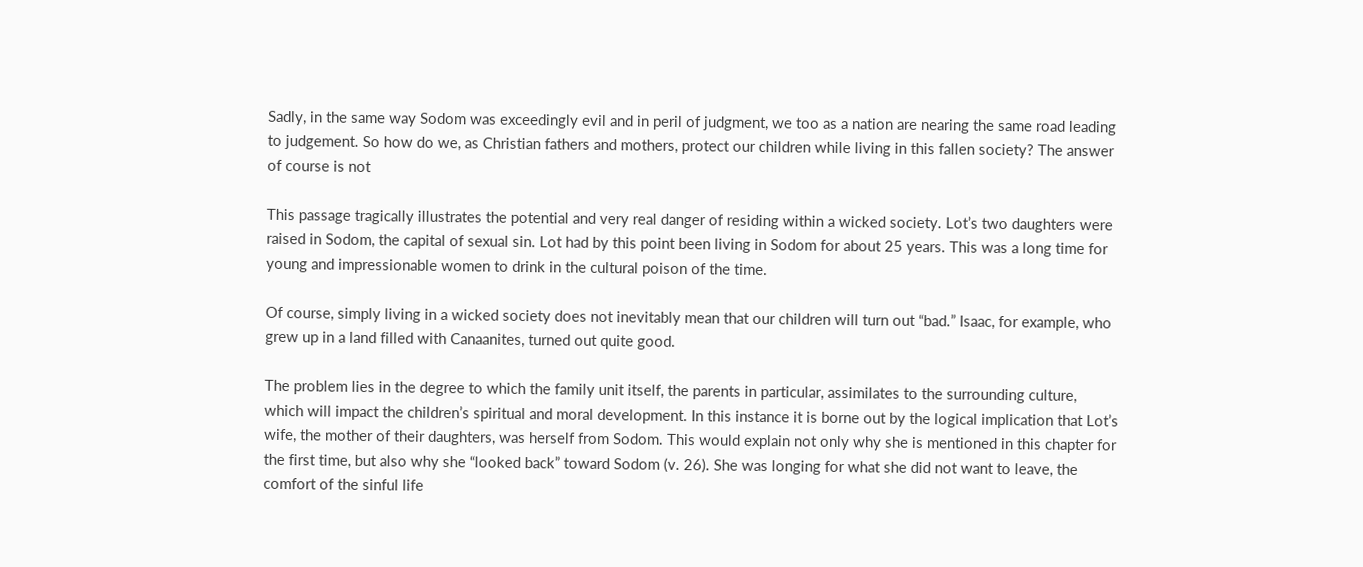Sadly, in the same way Sodom was exceedingly evil and in peril of judgment, we too as a nation are nearing the same road leading to judgement. So how do we, as Christian fathers and mothers, protect our children while living in this fallen society? The answer of course is not

This passage tragically illustrates the potential and very real danger of residing within a wicked society. Lot’s two daughters were raised in Sodom, the capital of sexual sin. Lot had by this point been living in Sodom for about 25 years. This was a long time for young and impressionable women to drink in the cultural poison of the time.

Of course, simply living in a wicked society does not inevitably mean that our children will turn out “bad.” Isaac, for example, who grew up in a land filled with Canaanites, turned out quite good.

The problem lies in the degree to which the family unit itself, the parents in particular, assimilates to the surrounding culture, which will impact the children’s spiritual and moral development. In this instance it is borne out by the logical implication that Lot’s wife, the mother of their daughters, was herself from Sodom. This would explain not only why she is mentioned in this chapter for the first time, but also why she “looked back” toward Sodom (v. 26). She was longing for what she did not want to leave, the comfort of the sinful life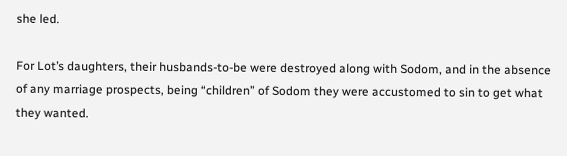she led.

For Lot’s daughters, their husbands-to-be were destroyed along with Sodom, and in the absence of any marriage prospects, being “children” of Sodom they were accustomed to sin to get what they wanted.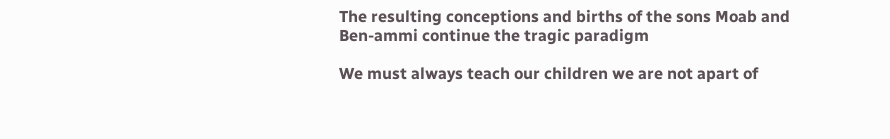The resulting conceptions and births of the sons Moab and Ben-ammi continue the tragic paradigm

We must always teach our children we are not apart of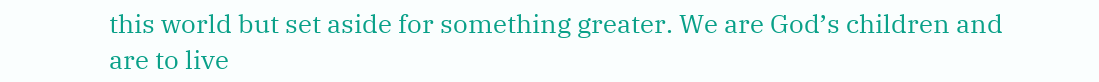this world but set aside for something greater. We are God’s children and are to live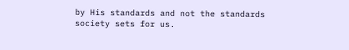by His standards and not the standards society sets for us.